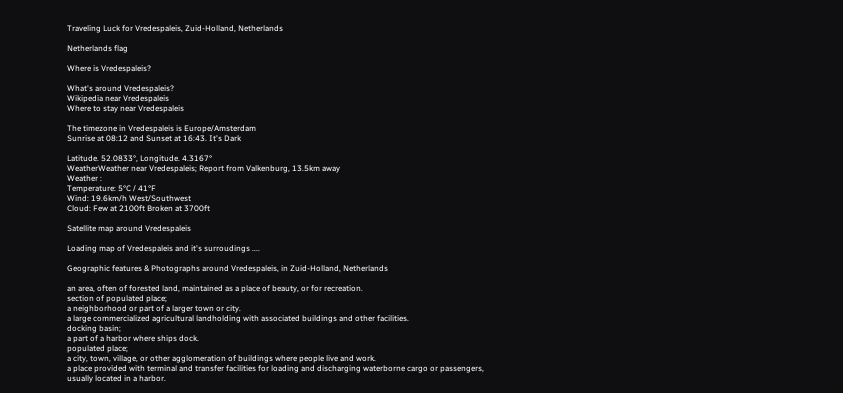Traveling Luck for Vredespaleis, Zuid-Holland, Netherlands

Netherlands flag

Where is Vredespaleis?

What's around Vredespaleis?
Wikipedia near Vredespaleis
Where to stay near Vredespaleis

The timezone in Vredespaleis is Europe/Amsterdam
Sunrise at 08:12 and Sunset at 16:43. It's Dark

Latitude. 52.0833°, Longitude. 4.3167°
WeatherWeather near Vredespaleis; Report from Valkenburg, 13.5km away
Weather :
Temperature: 5°C / 41°F
Wind: 19.6km/h West/Southwest
Cloud: Few at 2100ft Broken at 3700ft

Satellite map around Vredespaleis

Loading map of Vredespaleis and it's surroudings ....

Geographic features & Photographs around Vredespaleis, in Zuid-Holland, Netherlands

an area, often of forested land, maintained as a place of beauty, or for recreation.
section of populated place;
a neighborhood or part of a larger town or city.
a large commercialized agricultural landholding with associated buildings and other facilities.
docking basin;
a part of a harbor where ships dock.
populated place;
a city, town, village, or other agglomeration of buildings where people live and work.
a place provided with terminal and transfer facilities for loading and discharging waterborne cargo or passengers, usually located in a harbor.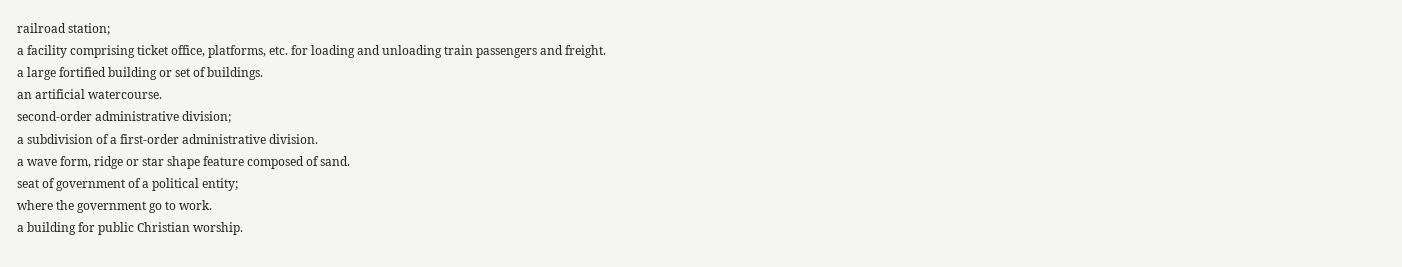railroad station;
a facility comprising ticket office, platforms, etc. for loading and unloading train passengers and freight.
a large fortified building or set of buildings.
an artificial watercourse.
second-order administrative division;
a subdivision of a first-order administrative division.
a wave form, ridge or star shape feature composed of sand.
seat of government of a political entity;
where the government go to work.
a building for public Christian worship.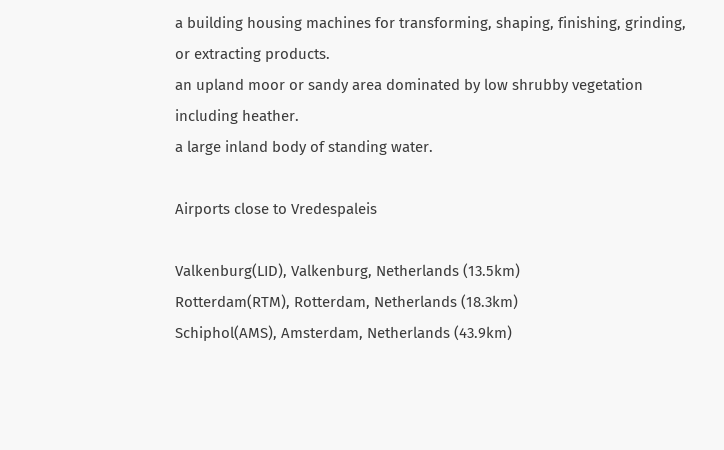a building housing machines for transforming, shaping, finishing, grinding, or extracting products.
an upland moor or sandy area dominated by low shrubby vegetation including heather.
a large inland body of standing water.

Airports close to Vredespaleis

Valkenburg(LID), Valkenburg, Netherlands (13.5km)
Rotterdam(RTM), Rotterdam, Netherlands (18.3km)
Schiphol(AMS), Amsterdam, Netherlands (43.9km)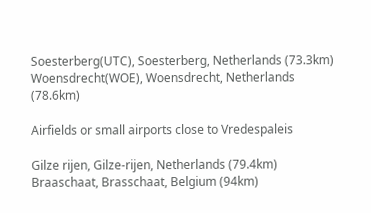Soesterberg(UTC), Soesterberg, Netherlands (73.3km)
Woensdrecht(WOE), Woensdrecht, Netherlands (78.6km)

Airfields or small airports close to Vredespaleis

Gilze rijen, Gilze-rijen, Netherlands (79.4km)
Braaschaat, Brasschaat, Belgium (94km)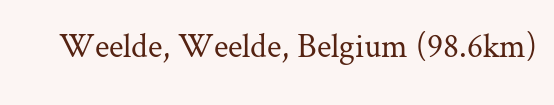Weelde, Weelde, Belgium (98.6km)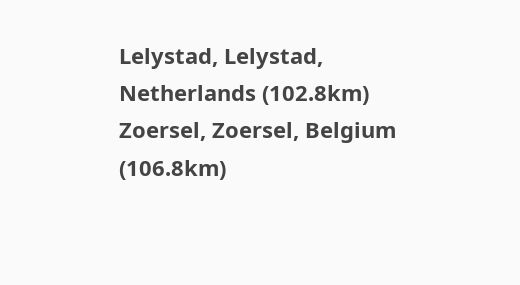Lelystad, Lelystad, Netherlands (102.8km)
Zoersel, Zoersel, Belgium (106.8km)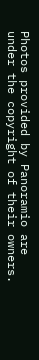Photos provided by Panoramio are under the copyright of their owners.